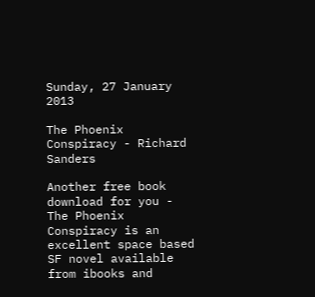Sunday, 27 January 2013

The Phoenix Conspiracy - Richard Sanders

Another free book download for you - The Phoenix Conspiracy is an excellent space based SF novel available from ibooks and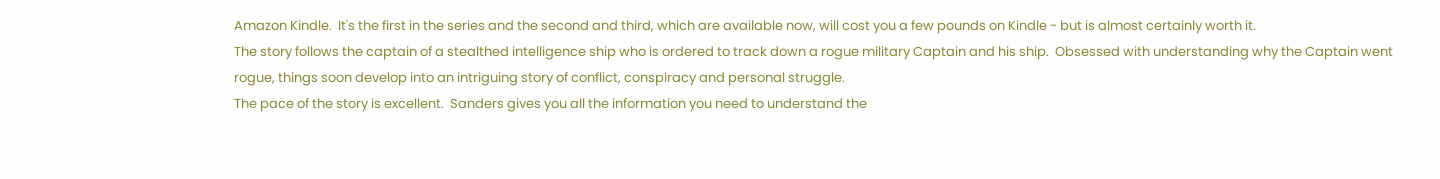Amazon Kindle.  It's the first in the series and the second and third, which are available now, will cost you a few pounds on Kindle - but is almost certainly worth it.
The story follows the captain of a stealthed intelligence ship who is ordered to track down a rogue military Captain and his ship.  Obsessed with understanding why the Captain went rogue, things soon develop into an intriguing story of conflict, conspiracy and personal struggle.
The pace of the story is excellent.  Sanders gives you all the information you need to understand the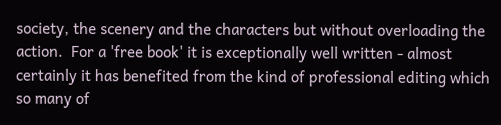society, the scenery and the characters but without overloading the action.  For a 'free book' it is exceptionally well written - almost certainly it has benefited from the kind of professional editing which so many of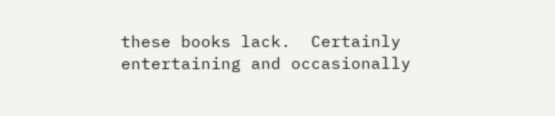these books lack.  Certainly entertaining and occasionally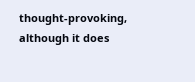thought-provoking, although it does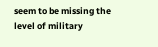seem to be missing the level of military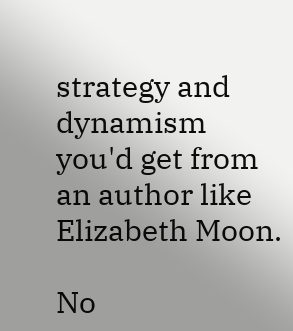strategy and dynamism you'd get from an author like Elizabeth Moon.

No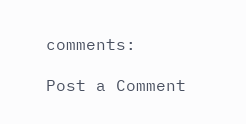comments:

Post a Comment